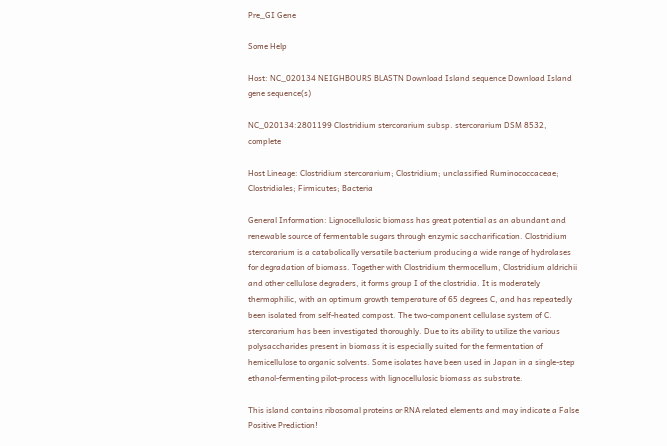Pre_GI Gene

Some Help

Host: NC_020134 NEIGHBOURS BLASTN Download Island sequence Download Island gene sequence(s)

NC_020134:2801199 Clostridium stercorarium subsp. stercorarium DSM 8532, complete

Host Lineage: Clostridium stercorarium; Clostridium; unclassified Ruminococcaceae; Clostridiales; Firmicutes; Bacteria

General Information: Lignocellulosic biomass has great potential as an abundant and renewable source of fermentable sugars through enzymic saccharification. Clostridium stercorarium is a catabolically versatile bacterium producing a wide range of hydrolases for degradation of biomass. Together with Clostridium thermocellum, Clostridium aldrichii and other cellulose degraders, it forms group I of the clostridia. It is moderately thermophilic, with an optimum growth temperature of 65 degrees C, and has repeatedly been isolated from self-heated compost. The two-component cellulase system of C. stercorarium has been investigated thoroughly. Due to its ability to utilize the various polysaccharides present in biomass it is especially suited for the fermentation of hemicellulose to organic solvents. Some isolates have been used in Japan in a single-step ethanol-fermenting pilot-process with lignocellulosic biomass as substrate.

This island contains ribosomal proteins or RNA related elements and may indicate a False Positive Prediction!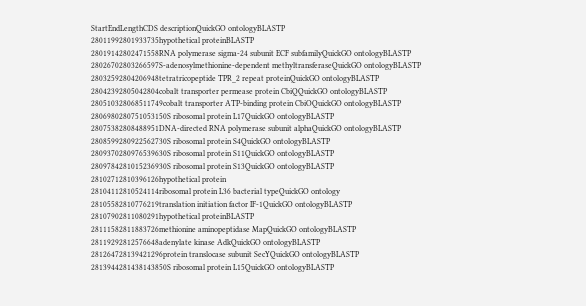StartEndLengthCDS descriptionQuickGO ontologyBLASTP
28011992801933735hypothetical proteinBLASTP
28019142802471558RNA polymerase sigma-24 subunit ECF subfamilyQuickGO ontologyBLASTP
28026702803266597S-adenosylmethionine-dependent methyltransferaseQuickGO ontologyBLASTP
28032592804206948tetratricopeptide TPR_2 repeat proteinQuickGO ontologyBLASTP
28042392805042804cobalt transporter permease protein CbiQQuickGO ontologyBLASTP
280510328068511749cobalt transporter ATP-binding protein CbiOQuickGO ontologyBLASTP
2806980280751053150S ribosomal protein L17QuickGO ontologyBLASTP
28075382808488951DNA-directed RNA polymerase subunit alphaQuickGO ontologyBLASTP
2808599280922562730S ribosomal protein S4QuickGO ontologyBLASTP
2809370280976539630S ribosomal protein S11QuickGO ontologyBLASTP
2809784281015236930S ribosomal protein S13QuickGO ontologyBLASTP
28102712810396126hypothetical protein
28104112810524114ribosomal protein L36 bacterial typeQuickGO ontology
28105582810776219translation initiation factor IF-1QuickGO ontologyBLASTP
28107902811080291hypothetical proteinBLASTP
28111582811883726methionine aminopeptidase MapQuickGO ontologyBLASTP
28119292812576648adenylate kinase AdkQuickGO ontologyBLASTP
281264728139421296protein translocase subunit SecYQuickGO ontologyBLASTP
2813944281438143850S ribosomal protein L15QuickGO ontologyBLASTP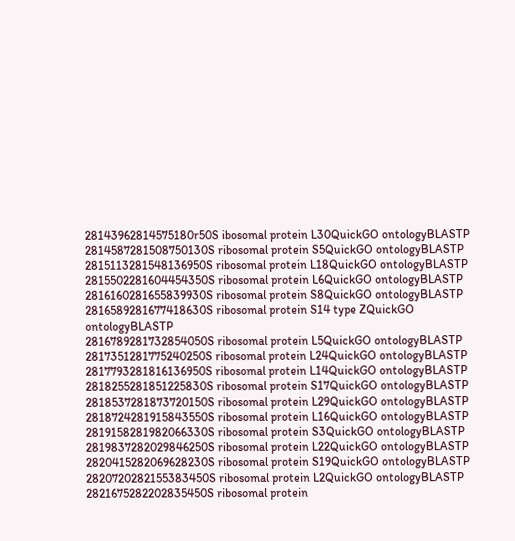28143962814575180r50S ibosomal protein L30QuickGO ontologyBLASTP
2814587281508750130S ribosomal protein S5QuickGO ontologyBLASTP
2815113281548136950S ribosomal protein L18QuickGO ontologyBLASTP
2815502281604454350S ribosomal protein L6QuickGO ontologyBLASTP
2816160281655839930S ribosomal protein S8QuickGO ontologyBLASTP
2816589281677418630S ribosomal protein S14 type ZQuickGO ontologyBLASTP
2816789281732854050S ribosomal protein L5QuickGO ontologyBLASTP
2817351281775240250S ribosomal protein L24QuickGO ontologyBLASTP
2817793281816136950S ribosomal protein L14QuickGO ontologyBLASTP
2818255281851225830S ribosomal protein S17QuickGO ontologyBLASTP
2818537281873720150S ribosomal protein L29QuickGO ontologyBLASTP
2818724281915843550S ribosomal protein L16QuickGO ontologyBLASTP
2819158281982066330S ribosomal protein S3QuickGO ontologyBLASTP
2819837282029846250S ribosomal protein L22QuickGO ontologyBLASTP
2820415282069628230S ribosomal protein S19QuickGO ontologyBLASTP
2820720282155383450S ribosomal protein L2QuickGO ontologyBLASTP
2821675282202835450S ribosomal protein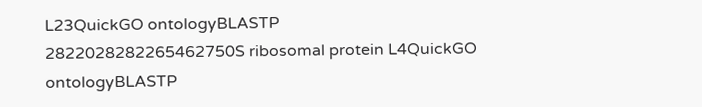L23QuickGO ontologyBLASTP
2822028282265462750S ribosomal protein L4QuickGO ontologyBLASTP